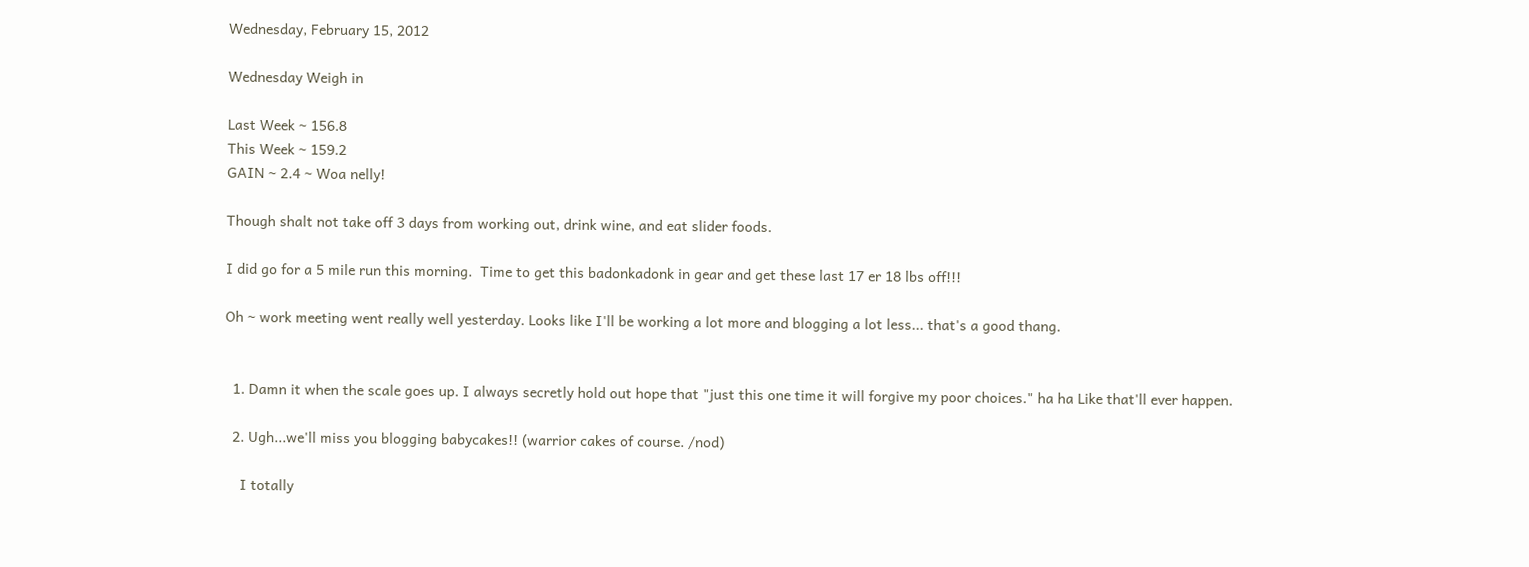Wednesday, February 15, 2012

Wednesday Weigh in

Last Week ~ 156.8
This Week ~ 159.2
GAIN ~ 2.4 ~ Woa nelly!

Though shalt not take off 3 days from working out, drink wine, and eat slider foods.

I did go for a 5 mile run this morning.  Time to get this badonkadonk in gear and get these last 17 er 18 lbs off!!!

Oh ~ work meeting went really well yesterday. Looks like I'll be working a lot more and blogging a lot less... that's a good thang.


  1. Damn it when the scale goes up. I always secretly hold out hope that "just this one time it will forgive my poor choices." ha ha Like that'll ever happen.

  2. Ugh...we'll miss you blogging babycakes!! (warrior cakes of course. /nod)

    I totally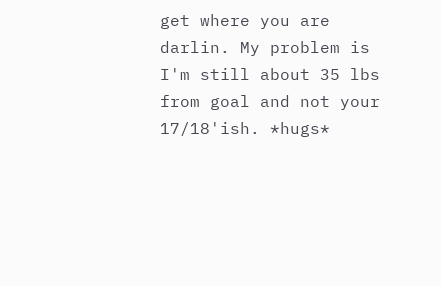get where you are darlin. My problem is I'm still about 35 lbs from goal and not your 17/18'ish. *hugs*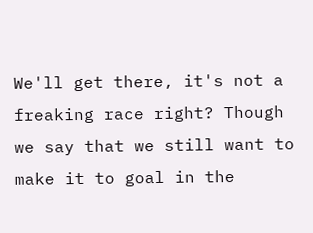We'll get there, it's not a freaking race right? Though we say that we still want to make it to goal in the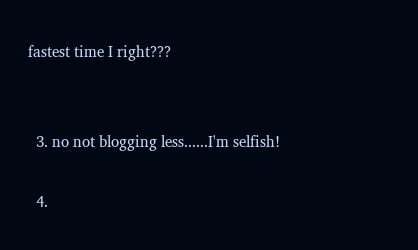fastest time I right???


  3. no not blogging less......I'm selfish!

  4.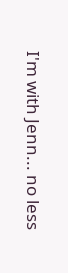I'm with Jenn... no less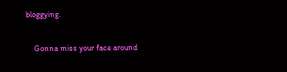bloggying.

    Gonna miss your face around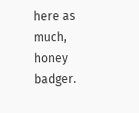here as much, honey badger.